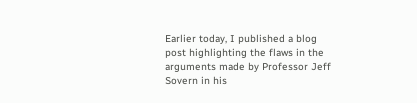Earlier today, I published a blog post highlighting the flaws in the arguments made by Professor Jeff Sovern in his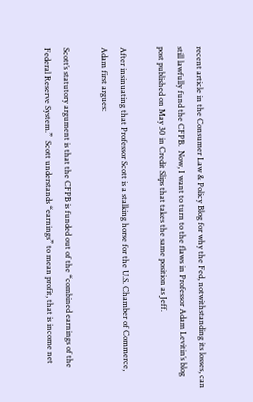recent article in the Consumer Law & Policy Blog for why the Fed, notwithstanding its losses, can still lawfully fund the CFPB.  Now, I want to turn to the flaws in Professor Adam Levitin’s blog post published on May 30 in Credit Slips that takes the same position as Jeff.

After insinuating that Professor Scott is a stalking horse for the U.S. Chamber of Commerce, Adam first argues:

Scott’s statutory argument is that the CFPB is funded out of the “combined earnings of the Federal Reserve System.”  Scott understands “earnings” to mean profit, that is income net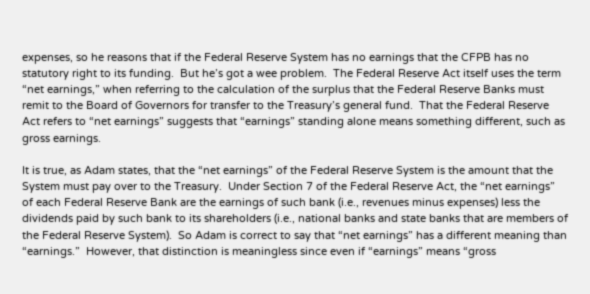expenses, so he reasons that if the Federal Reserve System has no earnings that the CFPB has no statutory right to its funding.  But he’s got a wee problem.  The Federal Reserve Act itself uses the term “net earnings,” when referring to the calculation of the surplus that the Federal Reserve Banks must remit to the Board of Governors for transfer to the Treasury’s general fund.  That the Federal Reserve Act refers to “net earnings” suggests that “earnings” standing alone means something different, such as gross earnings.

It is true, as Adam states, that the “net earnings” of the Federal Reserve System is the amount that the System must pay over to the Treasury.  Under Section 7 of the Federal Reserve Act, the “net earnings” of each Federal Reserve Bank are the earnings of such bank (i.e., revenues minus expenses) less the dividends paid by such bank to its shareholders (i.e., national banks and state banks that are members of the Federal Reserve System).  So Adam is correct to say that “net earnings” has a different meaning than “earnings.”  However, that distinction is meaningless since even if “earnings” means “gross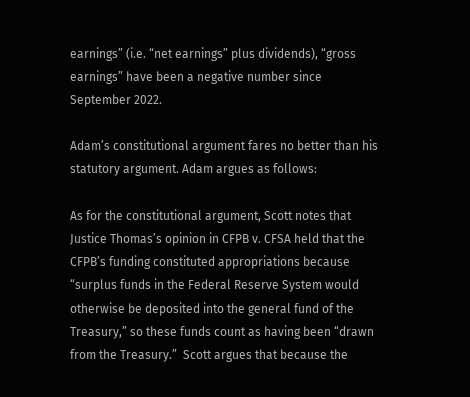earnings” (i.e. “net earnings” plus dividends), “gross earnings” have been a negative number since September 2022.

Adam’s constitutional argument fares no better than his statutory argument. Adam argues as follows:

As for the constitutional argument, Scott notes that Justice Thomas’s opinion in CFPB v. CFSA held that the CFPB’s funding constituted appropriations because “surplus funds in the Federal Reserve System would otherwise be deposited into the general fund of the Treasury,” so these funds count as having been “drawn from the Treasury.”  Scott argues that because the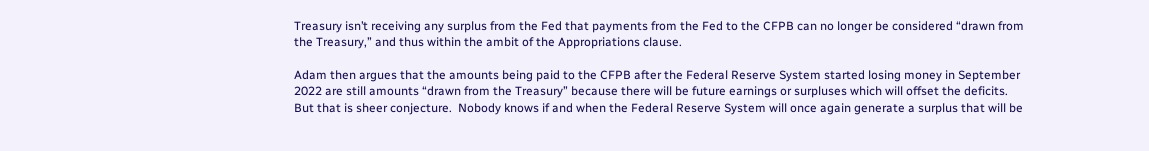Treasury isn’t receiving any surplus from the Fed that payments from the Fed to the CFPB can no longer be considered “drawn from the Treasury,” and thus within the ambit of the Appropriations clause.

Adam then argues that the amounts being paid to the CFPB after the Federal Reserve System started losing money in September 2022 are still amounts “drawn from the Treasury” because there will be future earnings or surpluses which will offset the deficits.  But that is sheer conjecture.  Nobody knows if and when the Federal Reserve System will once again generate a surplus that will be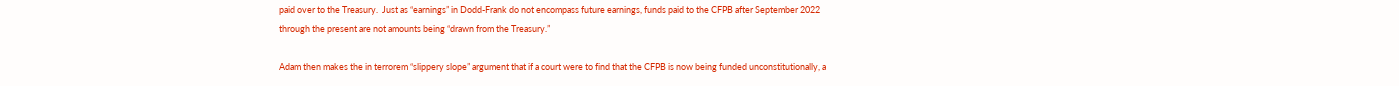paid over to the Treasury.  Just as “earnings” in Dodd-Frank do not encompass future earnings, funds paid to the CFPB after September 2022 through the present are not amounts being “drawn from the Treasury.”

Adam then makes the in terrorem “slippery slope” argument that if a court were to find that the CFPB is now being funded unconstitutionally, a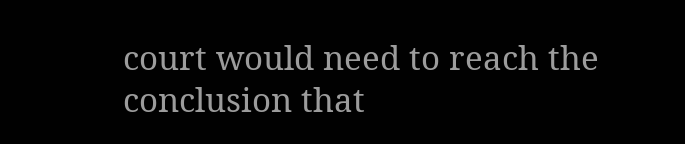court would need to reach the conclusion that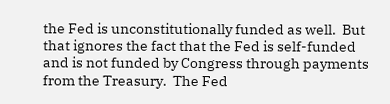the Fed is unconstitutionally funded as well.  But that ignores the fact that the Fed is self-funded and is not funded by Congress through payments from the Treasury.  The Fed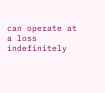can operate at a loss indefinitely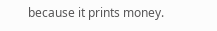because it prints money.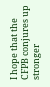I hope that the CFPB conjures up stronger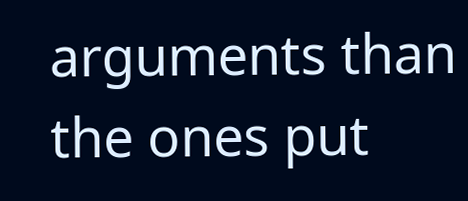arguments than the ones put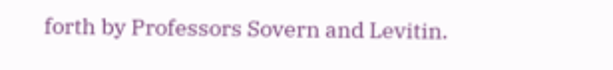forth by Professors Sovern and Levitin.